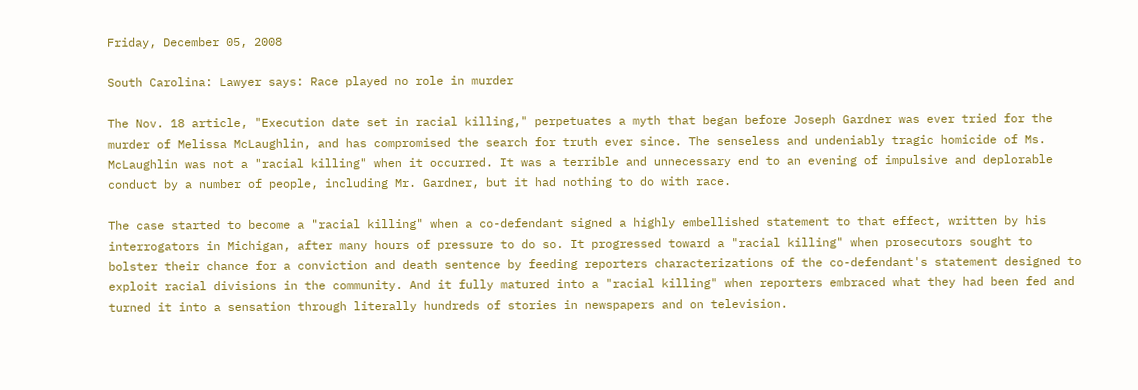Friday, December 05, 2008

South Carolina: Lawyer says: Race played no role in murder

The Nov. 18 article, "Execution date set in racial killing," perpetuates a myth that began before Joseph Gardner was ever tried for the murder of Melissa McLaughlin, and has compromised the search for truth ever since. The senseless and undeniably tragic homicide of Ms. McLaughlin was not a "racial killing" when it occurred. It was a terrible and unnecessary end to an evening of impulsive and deplorable conduct by a number of people, including Mr. Gardner, but it had nothing to do with race.

The case started to become a "racial killing" when a co-defendant signed a highly embellished statement to that effect, written by his interrogators in Michigan, after many hours of pressure to do so. It progressed toward a "racial killing" when prosecutors sought to bolster their chance for a conviction and death sentence by feeding reporters characterizations of the co-defendant's statement designed to exploit racial divisions in the community. And it fully matured into a "racial killing" when reporters embraced what they had been fed and turned it into a sensation through literally hundreds of stories in newspapers and on television.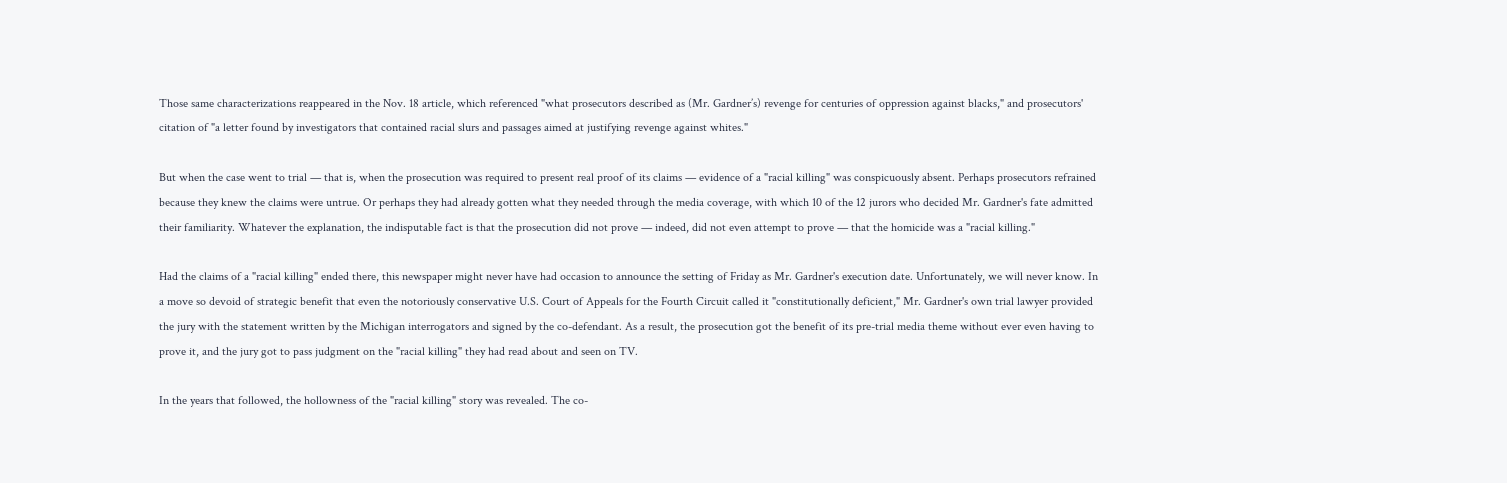Those same characterizations reappeared in the Nov. 18 article, which referenced "what prosecutors described as (Mr. Gardner’s) revenge for centuries of oppression against blacks," and prosecutors' citation of "a letter found by investigators that contained racial slurs and passages aimed at justifying revenge against whites."

But when the case went to trial — that is, when the prosecution was required to present real proof of its claims — evidence of a "racial killing" was conspicuously absent. Perhaps prosecutors refrained because they knew the claims were untrue. Or perhaps they had already gotten what they needed through the media coverage, with which 10 of the 12 jurors who decided Mr. Gardner's fate admitted their familiarity. Whatever the explanation, the indisputable fact is that the prosecution did not prove — indeed, did not even attempt to prove — that the homicide was a "racial killing."

Had the claims of a "racial killing" ended there, this newspaper might never have had occasion to announce the setting of Friday as Mr. Gardner's execution date. Unfortunately, we will never know. In a move so devoid of strategic benefit that even the notoriously conservative U.S. Court of Appeals for the Fourth Circuit called it "constitutionally deficient," Mr. Gardner's own trial lawyer provided the jury with the statement written by the Michigan interrogators and signed by the co-defendant. As a result, the prosecution got the benefit of its pre-trial media theme without ever even having to prove it, and the jury got to pass judgment on the "racial killing" they had read about and seen on TV.

In the years that followed, the hollowness of the "racial killing" story was revealed. The co-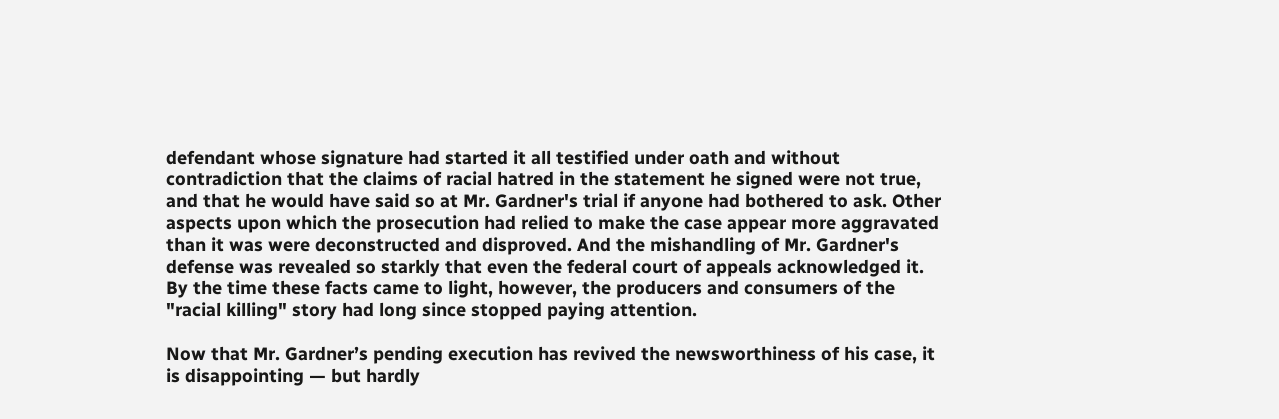defendant whose signature had started it all testified under oath and without contradiction that the claims of racial hatred in the statement he signed were not true, and that he would have said so at Mr. Gardner's trial if anyone had bothered to ask. Other aspects upon which the prosecution had relied to make the case appear more aggravated than it was were deconstructed and disproved. And the mishandling of Mr. Gardner's defense was revealed so starkly that even the federal court of appeals acknowledged it. By the time these facts came to light, however, the producers and consumers of the "racial killing" story had long since stopped paying attention.

Now that Mr. Gardner’s pending execution has revived the newsworthiness of his case, it is disappointing — but hardly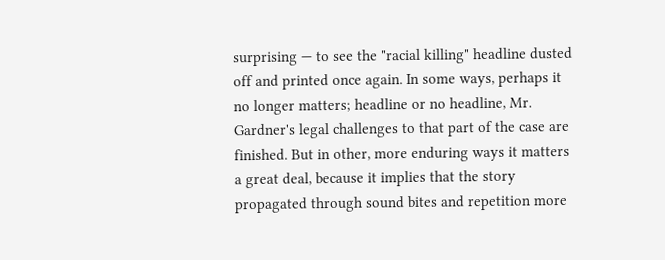surprising — to see the "racial killing" headline dusted off and printed once again. In some ways, perhaps it no longer matters; headline or no headline, Mr. Gardner's legal challenges to that part of the case are finished. But in other, more enduring ways it matters a great deal, because it implies that the story propagated through sound bites and repetition more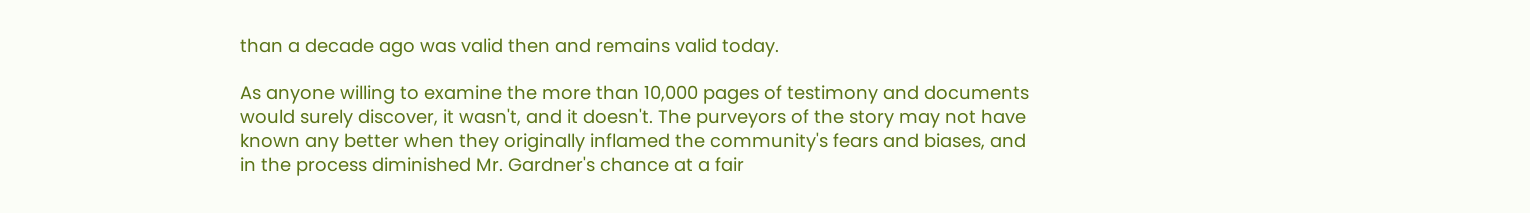than a decade ago was valid then and remains valid today.

As anyone willing to examine the more than 10,000 pages of testimony and documents would surely discover, it wasn't, and it doesn't. The purveyors of the story may not have known any better when they originally inflamed the community's fears and biases, and in the process diminished Mr. Gardner's chance at a fair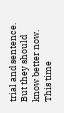trial and sentence. But they should know better now. This time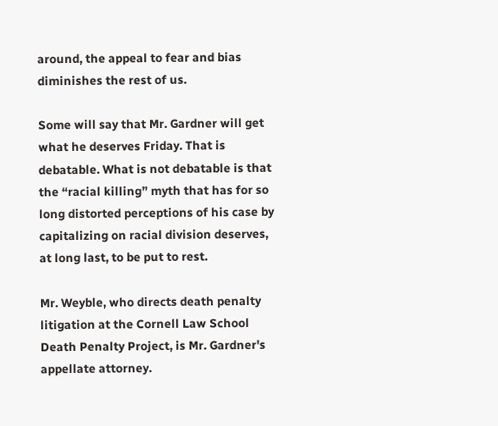around, the appeal to fear and bias diminishes the rest of us.

Some will say that Mr. Gardner will get what he deserves Friday. That is debatable. What is not debatable is that the “racial killing” myth that has for so long distorted perceptions of his case by capitalizing on racial division deserves, at long last, to be put to rest.

Mr. Weyble, who directs death penalty litigation at the Cornell Law School Death Penalty Project, is Mr. Gardner's appellate attorney.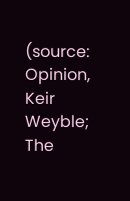(source: Opinion, Keir Weyble; The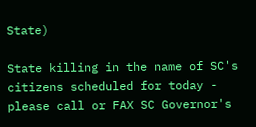State)

State killing in the name of SC's citizens scheduled for today - please call or FAX SC Governor's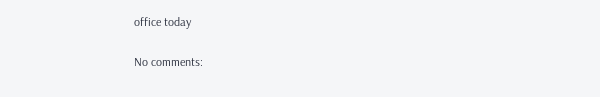office today

No comments: